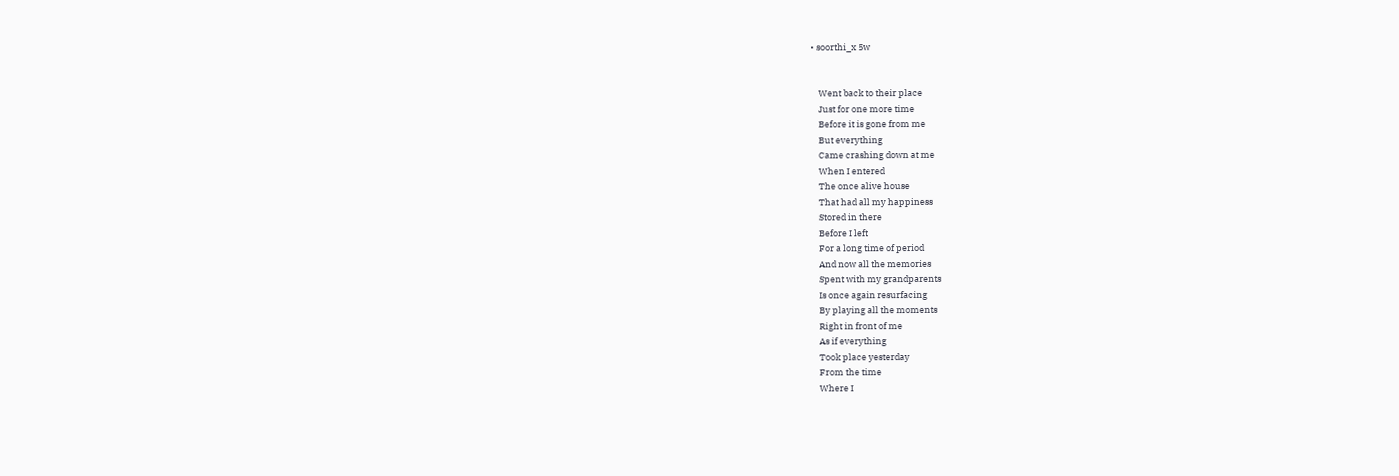• soorthi_x 5w


    Went back to their place
    Just for one more time
    Before it is gone from me
    But everything
    Came crashing down at me
    When I entered
    The once alive house
    That had all my happiness
    Stored in there
    Before I left
    For a long time of period
    And now all the memories
    Spent with my grandparents
    Is once again resurfacing
    By playing all the moments
    Right in front of me
    As if everything
    Took place yesterday
    From the time
    Where I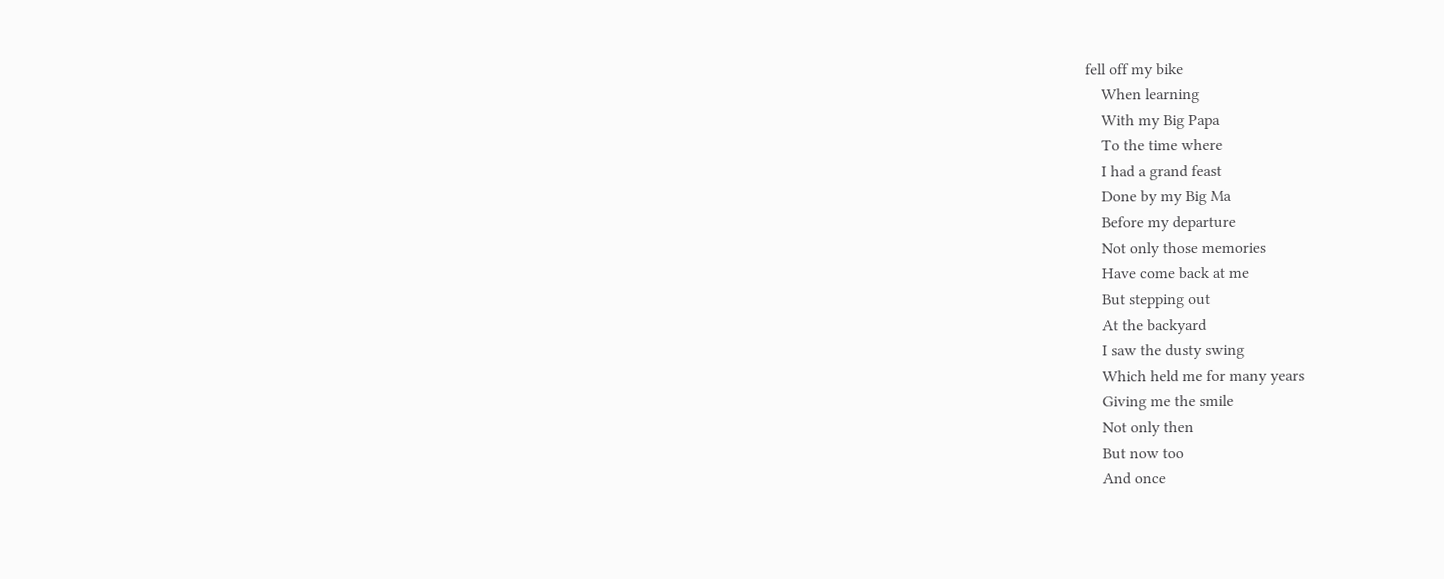fell off my bike
    When learning
    With my Big Papa
    To the time where
    I had a grand feast
    Done by my Big Ma
    Before my departure
    Not only those memories
    Have come back at me
    But stepping out
    At the backyard
    I saw the dusty swing
    Which held me for many years
    Giving me the smile
    Not only then
    But now too
    And once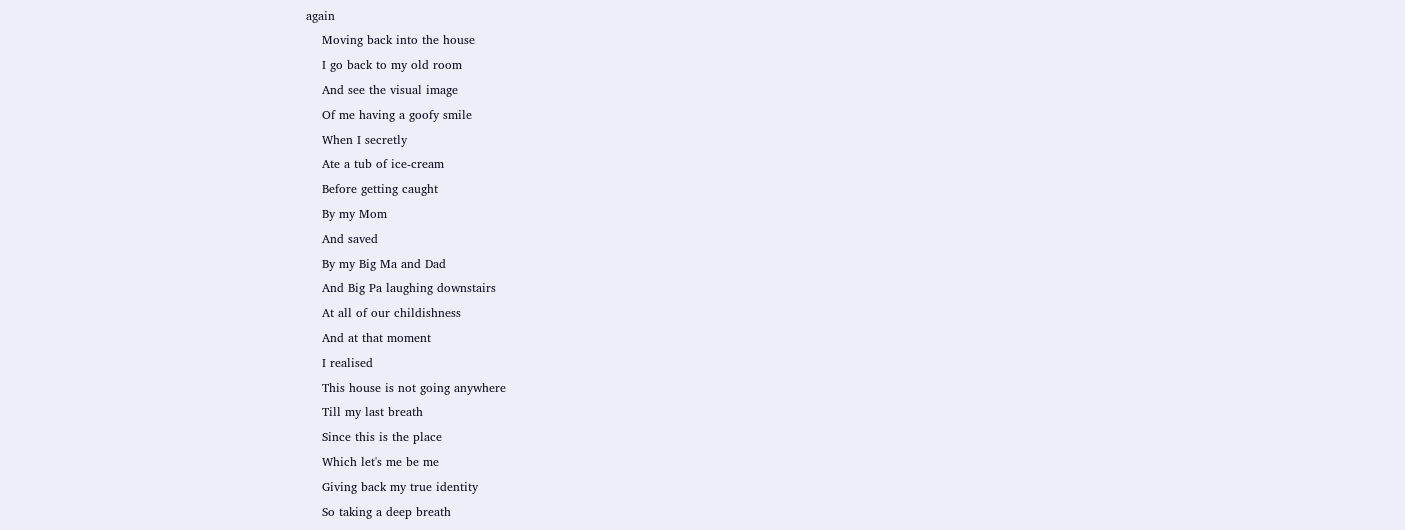again
    Moving back into the house
    I go back to my old room
    And see the visual image
    Of me having a goofy smile
    When I secretly
    Ate a tub of ice-cream
    Before getting caught
    By my Mom
    And saved
    By my Big Ma and Dad
    And Big Pa laughing downstairs
    At all of our childishness
    And at that moment
    I realised
    This house is not going anywhere
    Till my last breath
    Since this is the place
    Which let's me be me
    Giving back my true identity
    So taking a deep breath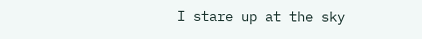I stare up at the sky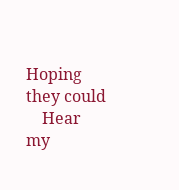Hoping they could
    Hear my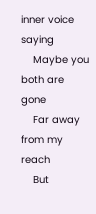inner voice saying
    Maybe you both are gone
    Far away from my reach
    But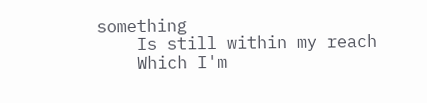something
    Is still within my reach
    Which I'm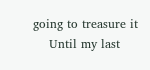going to treasure it
    Until my last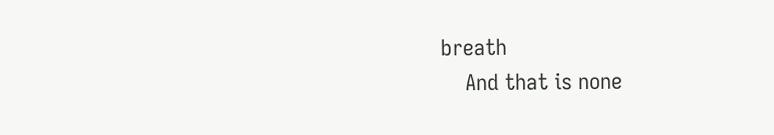breath
    And that is none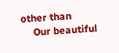other than
    Our beautiful